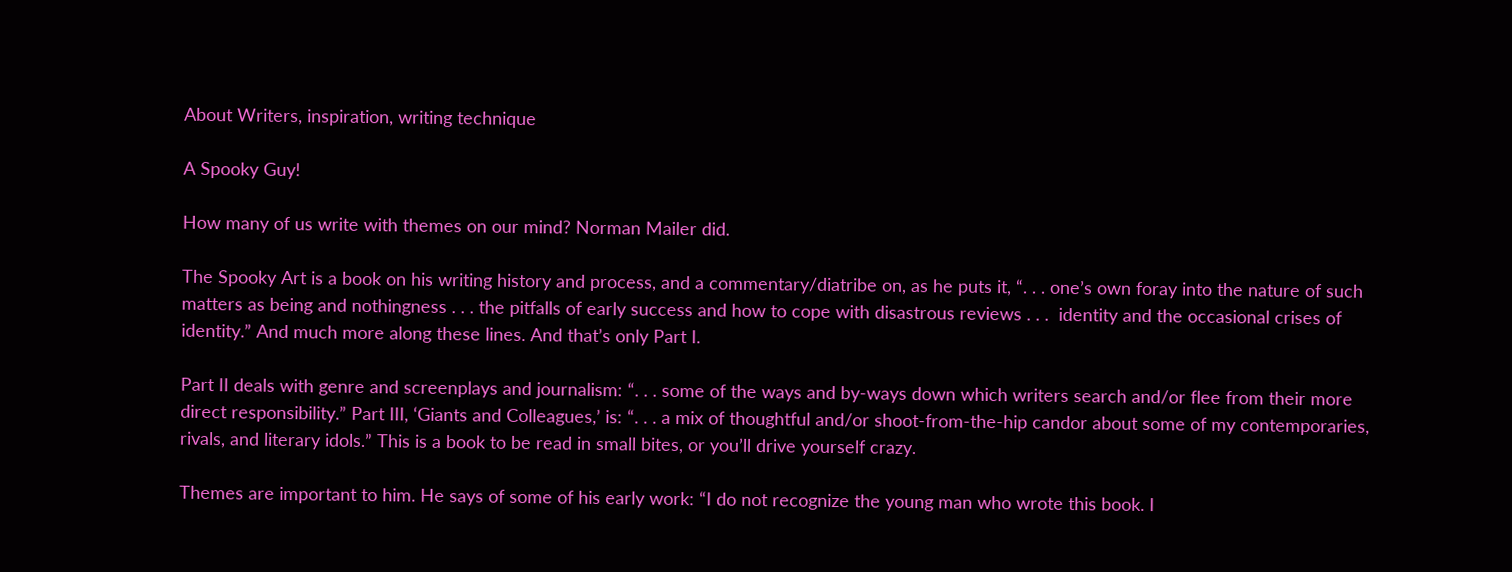About Writers, inspiration, writing technique

A Spooky Guy!

How many of us write with themes on our mind? Norman Mailer did.

The Spooky Art is a book on his writing history and process, and a commentary/diatribe on, as he puts it, “. . . one’s own foray into the nature of such matters as being and nothingness . . . the pitfalls of early success and how to cope with disastrous reviews . . .  identity and the occasional crises of identity.” And much more along these lines. And that’s only Part I.

Part II deals with genre and screenplays and journalism: “. . . some of the ways and by-ways down which writers search and/or flee from their more direct responsibility.” Part III, ‘Giants and Colleagues,’ is: “. . . a mix of thoughtful and/or shoot-from-the-hip candor about some of my contemporaries, rivals, and literary idols.” This is a book to be read in small bites, or you’ll drive yourself crazy.

Themes are important to him. He says of some of his early work: “I do not recognize the young man who wrote this book. I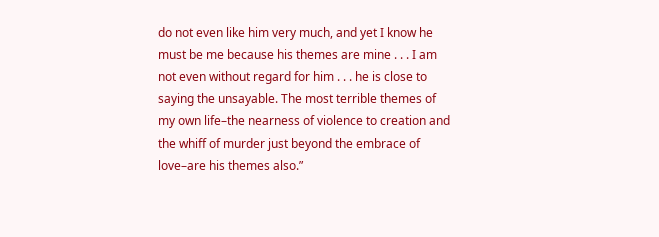do not even like him very much, and yet I know he must be me because his themes are mine . . . I am not even without regard for him . . . he is close to saying the unsayable. The most terrible themes of my own life–the nearness of violence to creation and the whiff of murder just beyond the embrace of love–are his themes also.”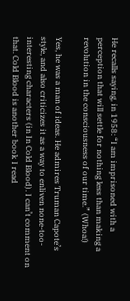He recalls saying, in 1958: “I am imprisoned with a perception that will settle for nothing less than making a revolution in the consciousness of our time.” (Whoa!)

Yes, he was a man of ideas. He admires Truman Capote’s style, and also criticizes it as a way to enliven none-too-interesting characters (in In Cold Blood). I can’t comment on that. Cold Blood is another book I read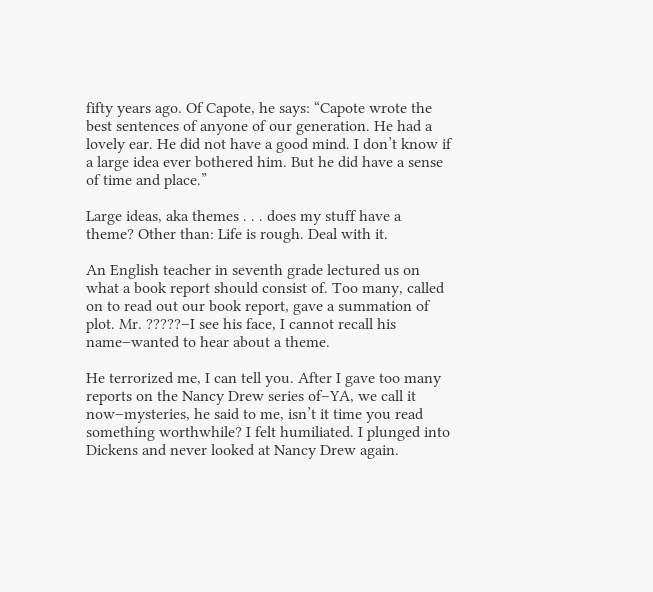fifty years ago. Of Capote, he says: “Capote wrote the best sentences of anyone of our generation. He had a lovely ear. He did not have a good mind. I don’t know if a large idea ever bothered him. But he did have a sense of time and place.”

Large ideas, aka themes . . . does my stuff have a theme? Other than: Life is rough. Deal with it.

An English teacher in seventh grade lectured us on what a book report should consist of. Too many, called on to read out our book report, gave a summation of plot. Mr. ?????–I see his face, I cannot recall his name–wanted to hear about a theme.

He terrorized me, I can tell you. After I gave too many reports on the Nancy Drew series of–YA, we call it now–mysteries, he said to me, isn’t it time you read something worthwhile? I felt humiliated. I plunged into Dickens and never looked at Nancy Drew again.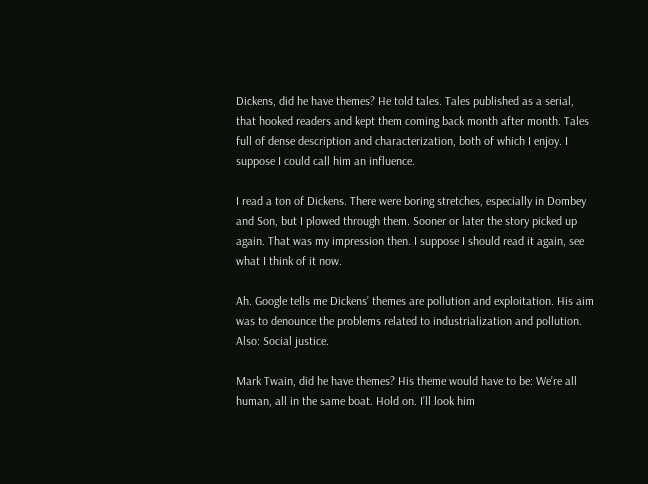Dickens, did he have themes? He told tales. Tales published as a serial, that hooked readers and kept them coming back month after month. Tales full of dense description and characterization, both of which I enjoy. I suppose I could call him an influence.

I read a ton of Dickens. There were boring stretches, especially in Dombey and Son, but I plowed through them. Sooner or later the story picked up again. That was my impression then. I suppose I should read it again, see what I think of it now.

Ah. Google tells me Dickens’ themes are pollution and exploitation. His aim was to denounce the problems related to industrialization and pollution. Also: Social justice.

Mark Twain, did he have themes? His theme would have to be: We’re all human, all in the same boat. Hold on. I’ll look him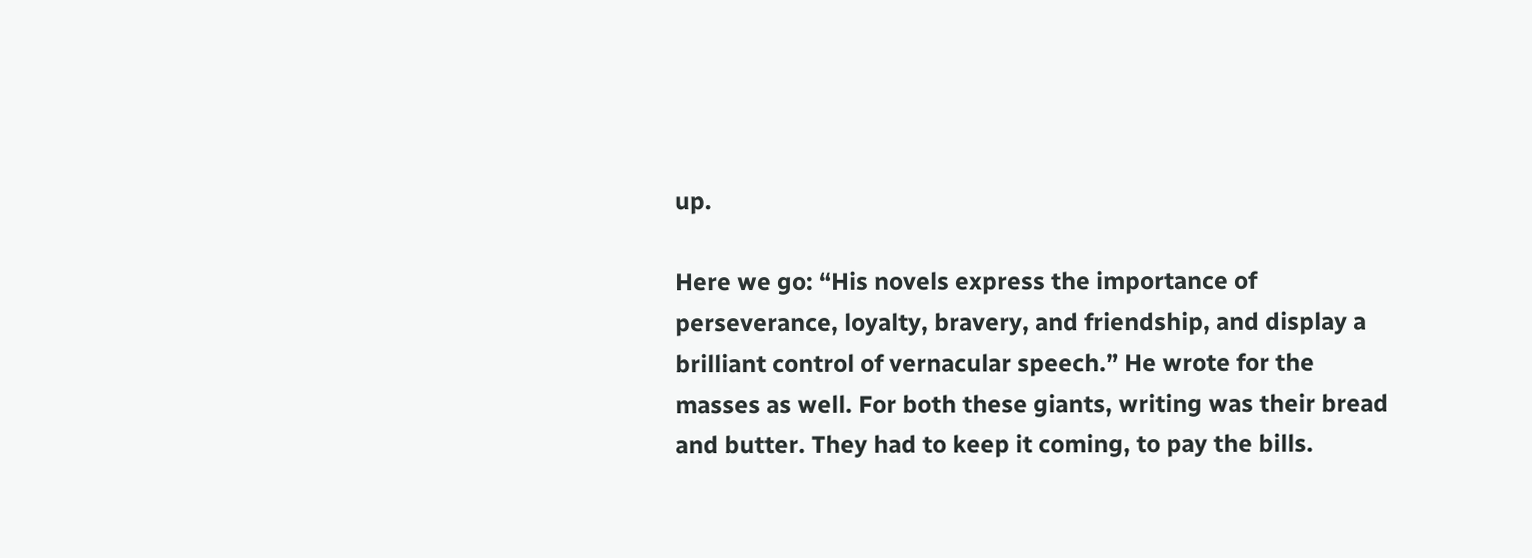up.

Here we go: “His novels express the importance of perseverance, loyalty, bravery, and friendship, and display a brilliant control of vernacular speech.” He wrote for the masses as well. For both these giants, writing was their bread and butter. They had to keep it coming, to pay the bills.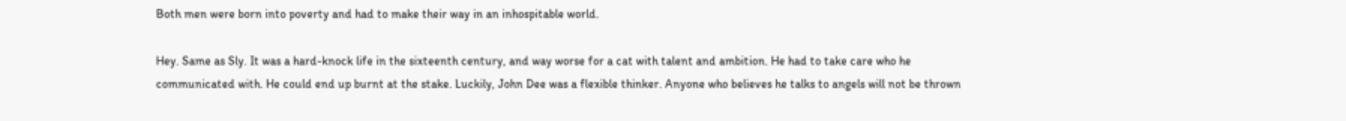Both men were born into poverty and had to make their way in an inhospitable world.

Hey. Same as Sly. It was a hard-knock life in the sixteenth century, and way worse for a cat with talent and ambition. He had to take care who he communicated with. He could end up burnt at the stake. Luckily, John Dee was a flexible thinker. Anyone who believes he talks to angels will not be thrown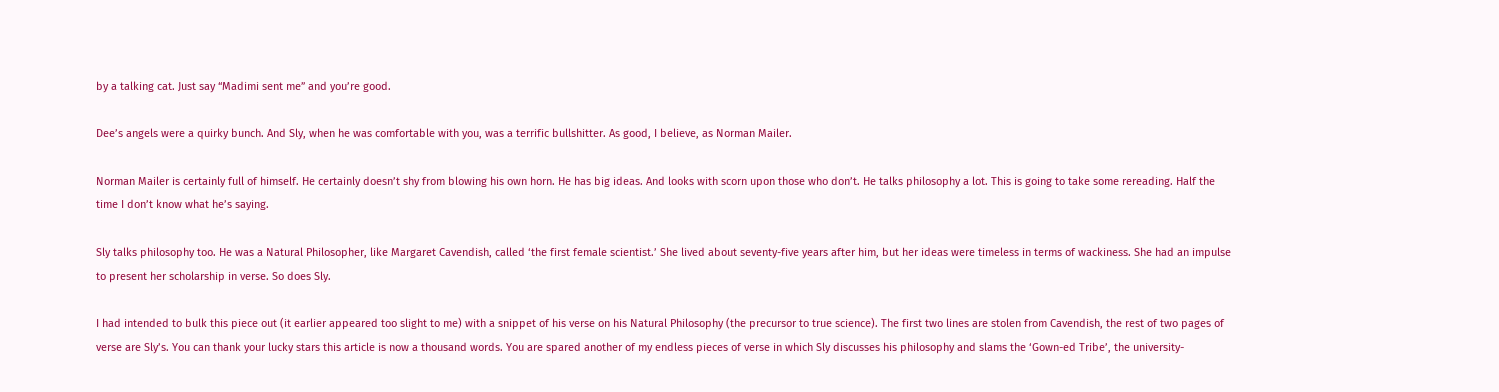by a talking cat. Just say “Madimi sent me” and you’re good.

Dee’s angels were a quirky bunch. And Sly, when he was comfortable with you, was a terrific bullshitter. As good, I believe, as Norman Mailer.

Norman Mailer is certainly full of himself. He certainly doesn’t shy from blowing his own horn. He has big ideas. And looks with scorn upon those who don’t. He talks philosophy a lot. This is going to take some rereading. Half the time I don’t know what he’s saying.

Sly talks philosophy too. He was a Natural Philosopher, like Margaret Cavendish, called ‘the first female scientist.’ She lived about seventy-five years after him, but her ideas were timeless in terms of wackiness. She had an impulse to present her scholarship in verse. So does Sly.

I had intended to bulk this piece out (it earlier appeared too slight to me) with a snippet of his verse on his Natural Philosophy (the precursor to true science). The first two lines are stolen from Cavendish, the rest of two pages of verse are Sly’s. You can thank your lucky stars this article is now a thousand words. You are spared another of my endless pieces of verse in which Sly discusses his philosophy and slams the ‘Gown-ed Tribe’, the university-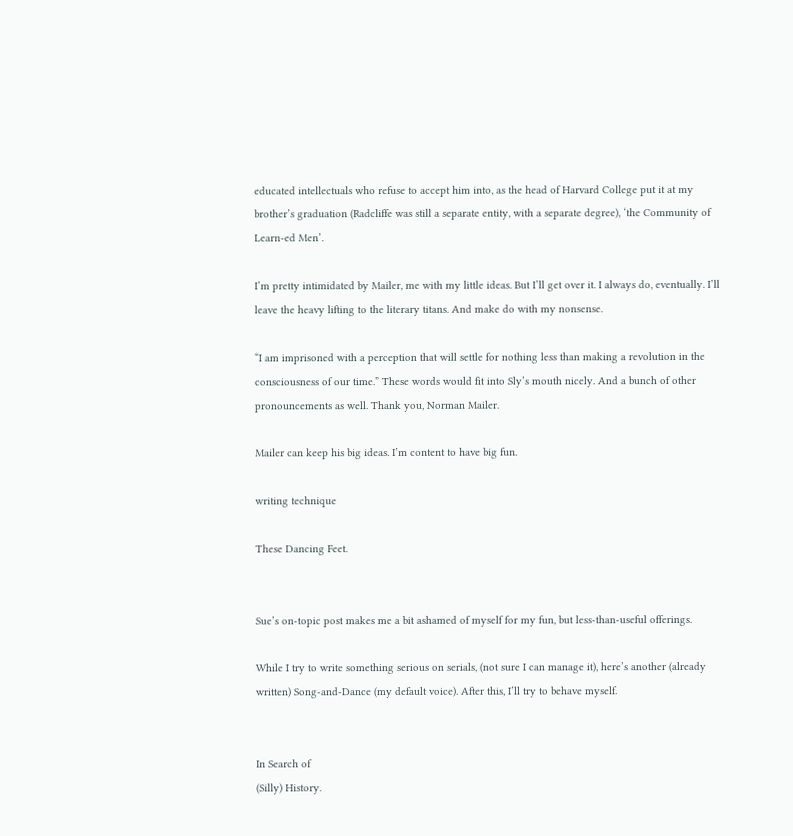educated intellectuals who refuse to accept him into, as the head of Harvard College put it at my brother’s graduation (Radcliffe was still a separate entity, with a separate degree), ‘the Community of Learn-ed Men’.

I’m pretty intimidated by Mailer, me with my little ideas. But I’ll get over it. I always do, eventually. I’ll leave the heavy lifting to the literary titans. And make do with my nonsense.

“I am imprisoned with a perception that will settle for nothing less than making a revolution in the consciousness of our time.” These words would fit into Sly’s mouth nicely. And a bunch of other pronouncements as well. Thank you, Norman Mailer.

Mailer can keep his big ideas. I’m content to have big fun.

writing technique

These Dancing Feet.


Sue’s on-topic post makes me a bit ashamed of myself for my fun, but less-than-useful offerings.

While I try to write something serious on serials, (not sure I can manage it), here’s another (already written) Song-and-Dance (my default voice). After this, I’ll try to behave myself.


In Search of
(Silly) History.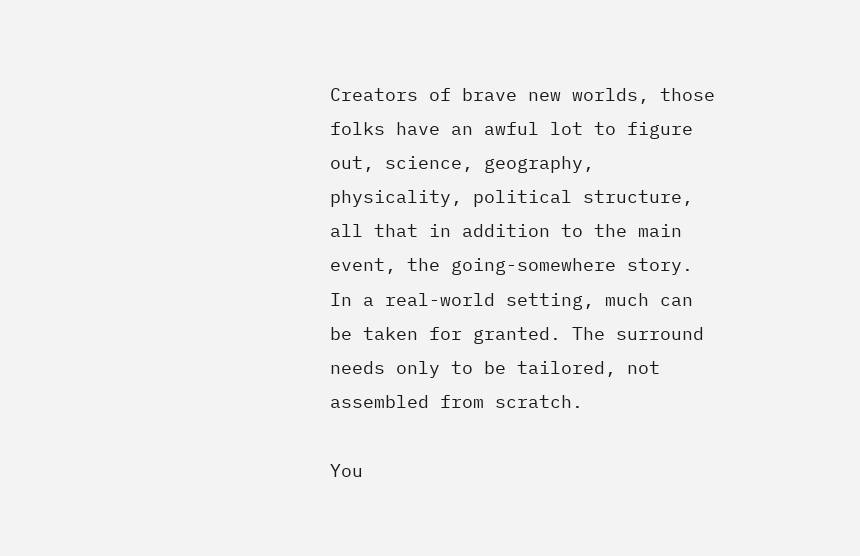Creators of brave new worlds, those folks have an awful lot to figure out, science, geography, physicality, political structure, all that in addition to the main event, the going-somewhere story. In a real-world setting, much can be taken for granted. The surround needs only to be tailored, not assembled from scratch.

You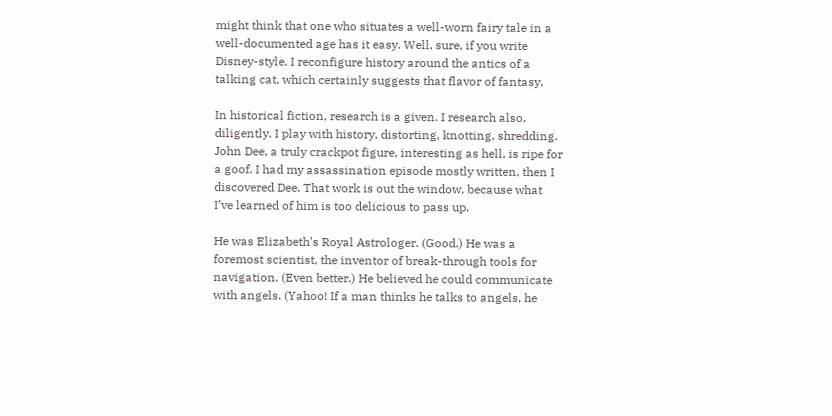might think that one who situates a well-worn fairy tale in a well-documented age has it easy. Well, sure, if you write Disney-style. I reconfigure history around the antics of a talking cat, which certainly suggests that flavor of fantasy.

In historical fiction, research is a given. I research also, diligently. I play with history, distorting, knotting, shredding. John Dee, a truly crackpot figure, interesting as hell, is ripe for a goof. I had my assassination episode mostly written, then I discovered Dee. That work is out the window, because what I’ve learned of him is too delicious to pass up.

He was Elizabeth’s Royal Astrologer. (Good.) He was a foremost scientist, the inventor of break-through tools for navigation. (Even better.) He believed he could communicate with angels. (Yahoo! If a man thinks he talks to angels, he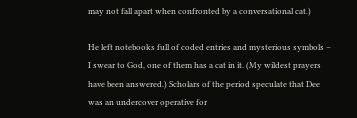may not fall apart when confronted by a conversational cat.)

He left notebooks full of coded entries and mysterious symbols – I swear to God, one of them has a cat in it. (My wildest prayers have been answered.) Scholars of the period speculate that Dee was an undercover operative for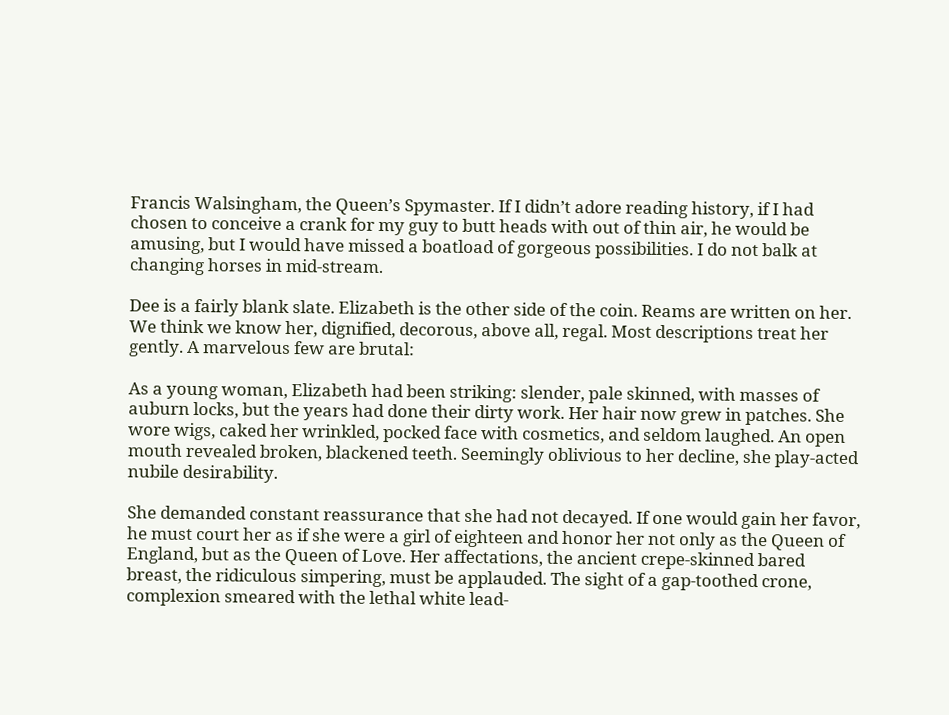Francis Walsingham, the Queen’s Spymaster. If I didn’t adore reading history, if I had chosen to conceive a crank for my guy to butt heads with out of thin air, he would be amusing, but I would have missed a boatload of gorgeous possibilities. I do not balk at changing horses in mid-stream.

Dee is a fairly blank slate. Elizabeth is the other side of the coin. Reams are written on her. We think we know her, dignified, decorous, above all, regal. Most descriptions treat her gently. A marvelous few are brutal:

As a young woman, Elizabeth had been striking: slender, pale skinned, with masses of auburn locks, but the years had done their dirty work. Her hair now grew in patches. She wore wigs, caked her wrinkled, pocked face with cosmetics, and seldom laughed. An open mouth revealed broken, blackened teeth. Seemingly oblivious to her decline, she play-acted nubile desirability.

She demanded constant reassurance that she had not decayed. If one would gain her favor, he must court her as if she were a girl of eighteen and honor her not only as the Queen of England, but as the Queen of Love. Her affectations, the ancient crepe-skinned bared breast, the ridiculous simpering, must be applauded. The sight of a gap-toothed crone, complexion smeared with the lethal white lead-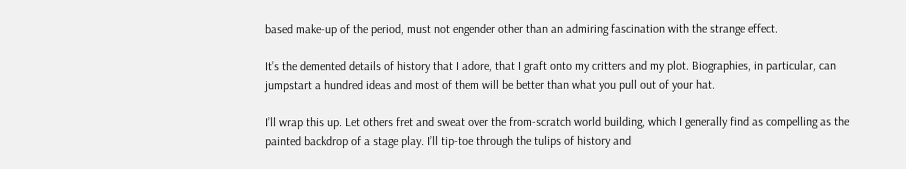based make-up of the period, must not engender other than an admiring fascination with the strange effect.

It’s the demented details of history that I adore, that I graft onto my critters and my plot. Biographies, in particular, can jumpstart a hundred ideas and most of them will be better than what you pull out of your hat.

I’ll wrap this up. Let others fret and sweat over the from-scratch world building, which I generally find as compelling as the painted backdrop of a stage play. I’ll tip-toe through the tulips of history and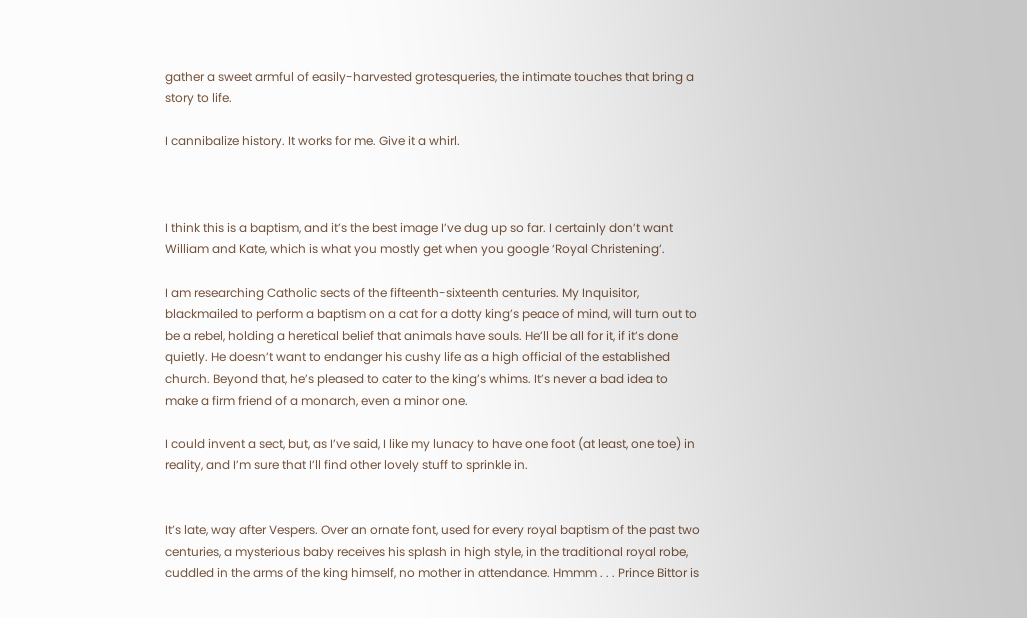gather a sweet armful of easily-harvested grotesqueries, the intimate touches that bring a story to life.

I cannibalize history. It works for me. Give it a whirl.



I think this is a baptism, and it’s the best image I’ve dug up so far. I certainly don’t want William and Kate, which is what you mostly get when you google ‘Royal Christening’.

I am researching Catholic sects of the fifteenth-sixteenth centuries. My Inquisitor, blackmailed to perform a baptism on a cat for a dotty king’s peace of mind, will turn out to be a rebel, holding a heretical belief that animals have souls. He’ll be all for it, if it’s done quietly. He doesn’t want to endanger his cushy life as a high official of the established church. Beyond that, he’s pleased to cater to the king’s whims. It’s never a bad idea to make a firm friend of a monarch, even a minor one.

I could invent a sect, but, as I’ve said, I like my lunacy to have one foot (at least, one toe) in reality, and I’m sure that I’ll find other lovely stuff to sprinkle in.


It’s late, way after Vespers. Over an ornate font, used for every royal baptism of the past two centuries, a mysterious baby receives his splash in high style, in the traditional royal robe, cuddled in the arms of the king himself, no mother in attendance. Hmmm . . . Prince Bittor is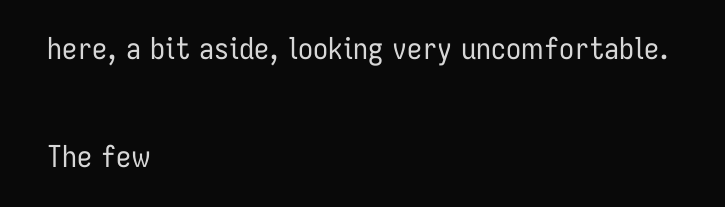here, a bit aside, looking very uncomfortable.

The few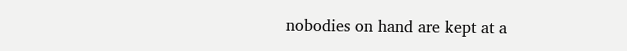nobodies on hand are kept at a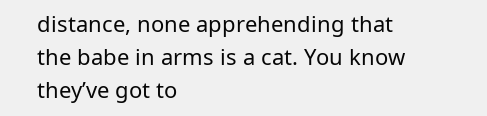distance, none apprehending that the babe in arms is a cat. You know they’ve got to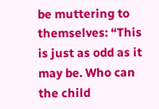be muttering to themselves: “This is just as odd as it may be. Who can the child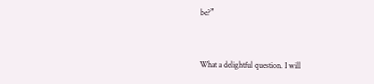be?”


What a delightful question. I will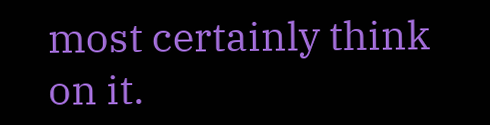most certainly think on it.